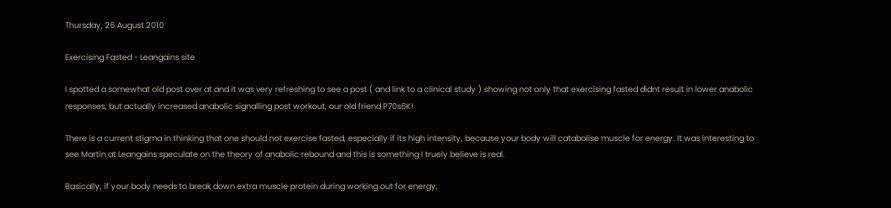Thursday, 26 August 2010

Exercising Fasted - Leangains site

I spotted a somewhat old post over at and it was very refreshing to see a post ( and link to a clinical study ) showing not only that exercising fasted didnt result in lower anabolic responses, but actually increased anabolic signalling post workout, our old friend P70s6K!

There is a current stigma in thinking that one should not exercise fasted, especially if its high intensity, because your body will catabolise muscle for energy. It was interesting to see Martin at Leangains speculate on the theory of anabolic rebound and this is something I truely believe is real.

Basically, if your body needs to break down extra muscle protein during working out for energy,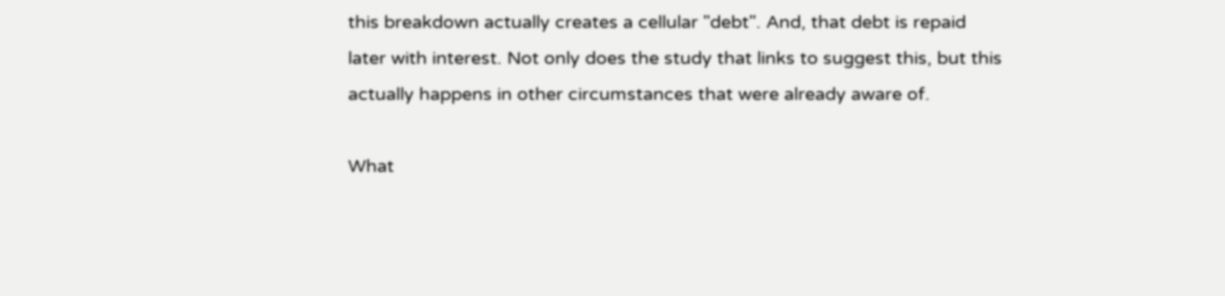this breakdown actually creates a cellular "debt". And, that debt is repaid later with interest. Not only does the study that links to suggest this, but this actually happens in other circumstances that were already aware of.

What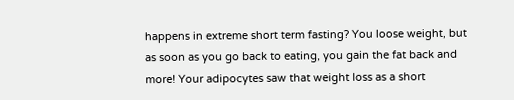happens in extreme short term fasting? You loose weight, but as soon as you go back to eating, you gain the fat back and more! Your adipocytes saw that weight loss as a short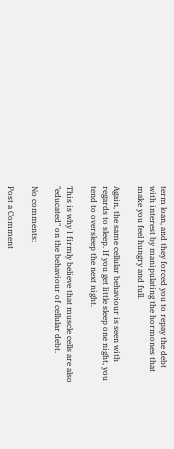term loan, and they forced you to repay the debt with interest by manipulating the hormones that make you feel hungry and full.

Again, the same cellular behaviour is seen with regards to sleep. If you get little sleep one night, you tend to oversleep the next night.

This is why I firmly believe that muscle cells are also "educated" on the behaviour of cellular debt.

No comments:

Post a Comment